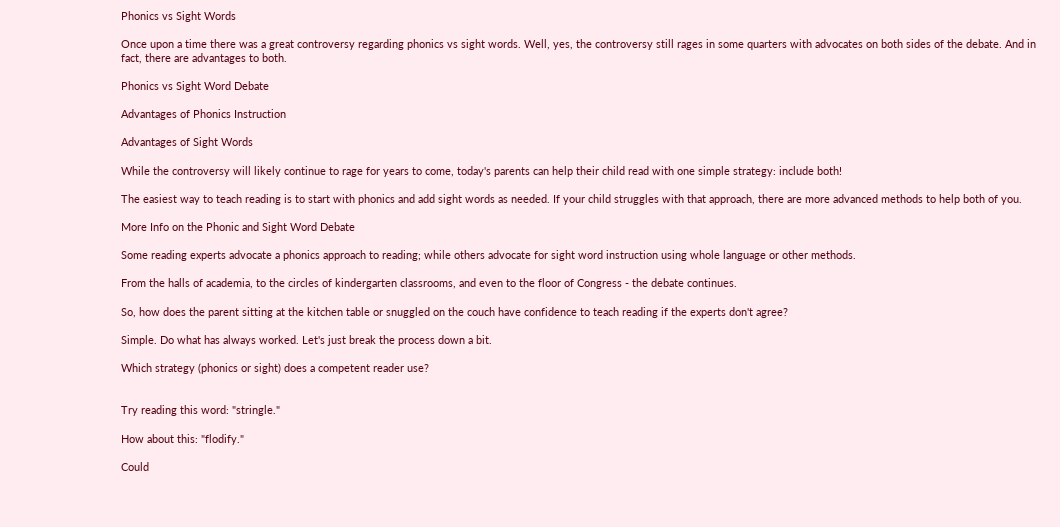Phonics vs Sight Words

Once upon a time there was a great controversy regarding phonics vs sight words. Well, yes, the controversy still rages in some quarters with advocates on both sides of the debate. And in fact, there are advantages to both.

Phonics vs Sight Word Debate

Advantages of Phonics Instruction

Advantages of Sight Words

While the controversy will likely continue to rage for years to come, today's parents can help their child read with one simple strategy: include both!

The easiest way to teach reading is to start with phonics and add sight words as needed. If your child struggles with that approach, there are more advanced methods to help both of you.

More Info on the Phonic and Sight Word Debate

Some reading experts advocate a phonics approach to reading; while others advocate for sight word instruction using whole language or other methods.

From the halls of academia, to the circles of kindergarten classrooms, and even to the floor of Congress - the debate continues.

So, how does the parent sitting at the kitchen table or snuggled on the couch have confidence to teach reading if the experts don't agree?

Simple. Do what has always worked. Let's just break the process down a bit.

Which strategy (phonics or sight) does a competent reader use?


Try reading this word: "stringle."

How about this: "flodify."

Could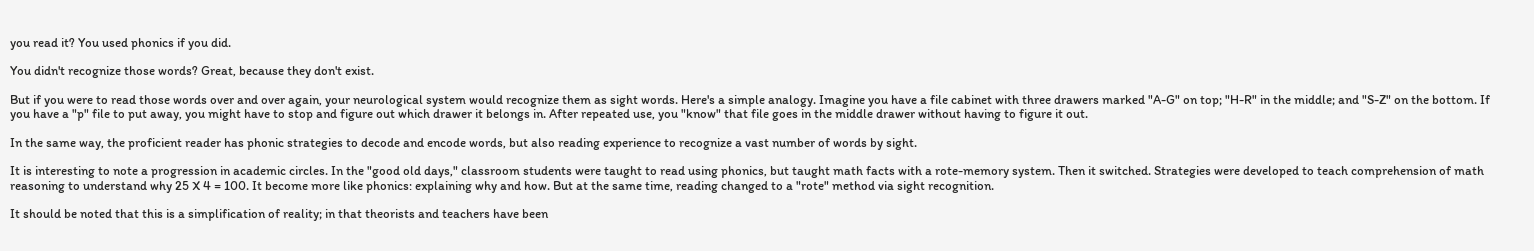you read it? You used phonics if you did.

You didn't recognize those words? Great, because they don't exist.

But if you were to read those words over and over again, your neurological system would recognize them as sight words. Here's a simple analogy. Imagine you have a file cabinet with three drawers marked "A-G" on top; "H-R" in the middle; and "S-Z" on the bottom. If you have a "p" file to put away, you might have to stop and figure out which drawer it belongs in. After repeated use, you "know" that file goes in the middle drawer without having to figure it out.

In the same way, the proficient reader has phonic strategies to decode and encode words, but also reading experience to recognize a vast number of words by sight.

It is interesting to note a progression in academic circles. In the "good old days," classroom students were taught to read using phonics, but taught math facts with a rote-memory system. Then it switched. Strategies were developed to teach comprehension of math reasoning to understand why 25 X 4 = 100. It become more like phonics: explaining why and how. But at the same time, reading changed to a "rote" method via sight recognition.

It should be noted that this is a simplification of reality; in that theorists and teachers have been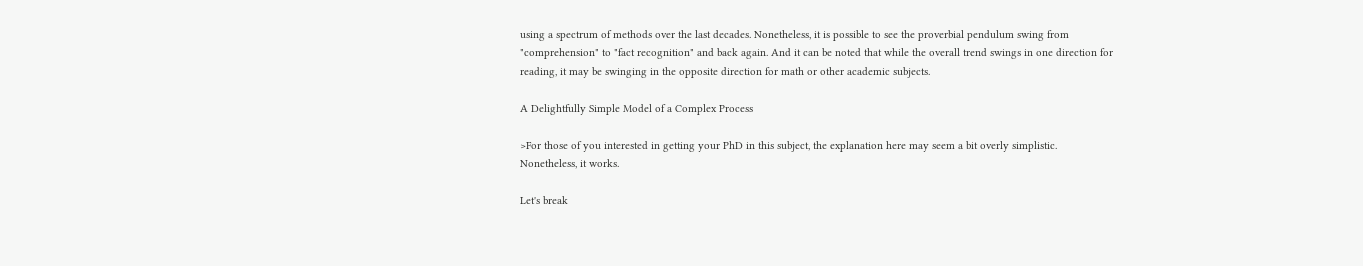using a spectrum of methods over the last decades. Nonetheless, it is possible to see the proverbial pendulum swing from "comprehension" to "fact recognition" and back again. And it can be noted that while the overall trend swings in one direction for reading, it may be swinging in the opposite direction for math or other academic subjects.

A Delightfully Simple Model of a Complex Process

>For those of you interested in getting your PhD in this subject, the explanation here may seem a bit overly simplistic. Nonetheless, it works.

Let's break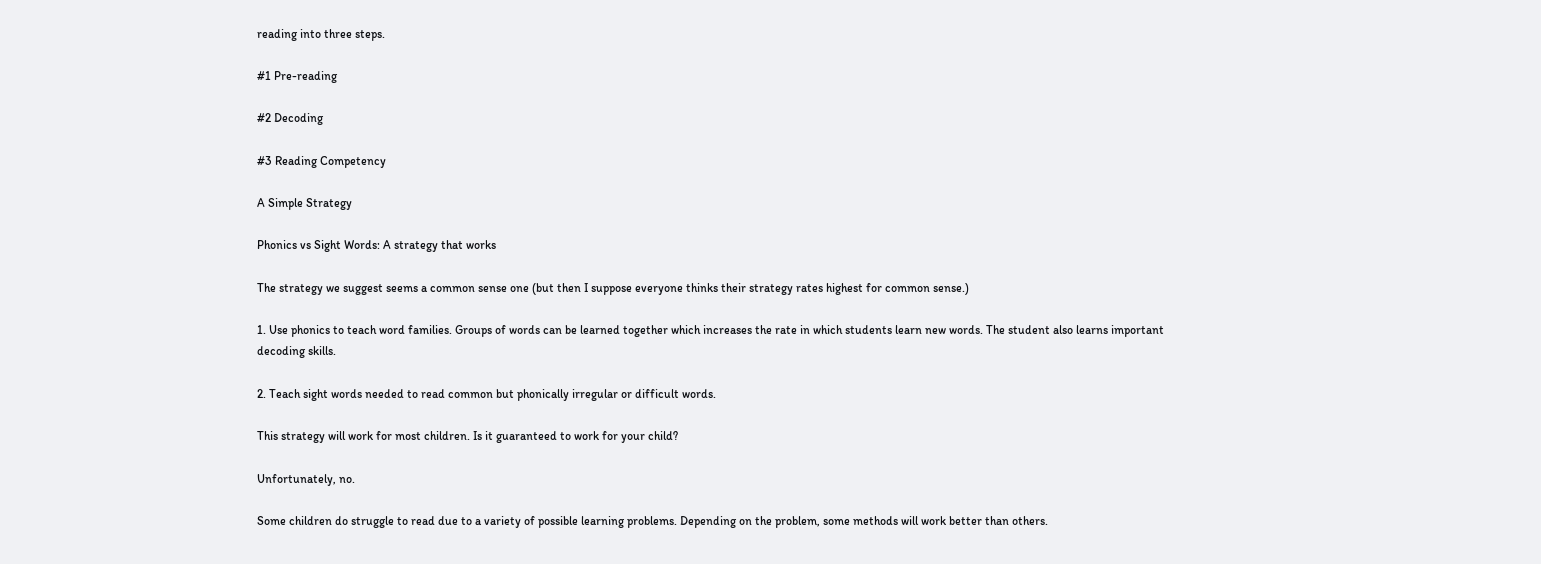reading into three steps.

#1 Pre-reading

#2 Decoding

#3 Reading Competency

A Simple Strategy

Phonics vs Sight Words: A strategy that works

The strategy we suggest seems a common sense one (but then I suppose everyone thinks their strategy rates highest for common sense.)

1. Use phonics to teach word families. Groups of words can be learned together which increases the rate in which students learn new words. The student also learns important decoding skills.

2. Teach sight words needed to read common but phonically irregular or difficult words.

This strategy will work for most children. Is it guaranteed to work for your child?

Unfortunately, no.

Some children do struggle to read due to a variety of possible learning problems. Depending on the problem, some methods will work better than others.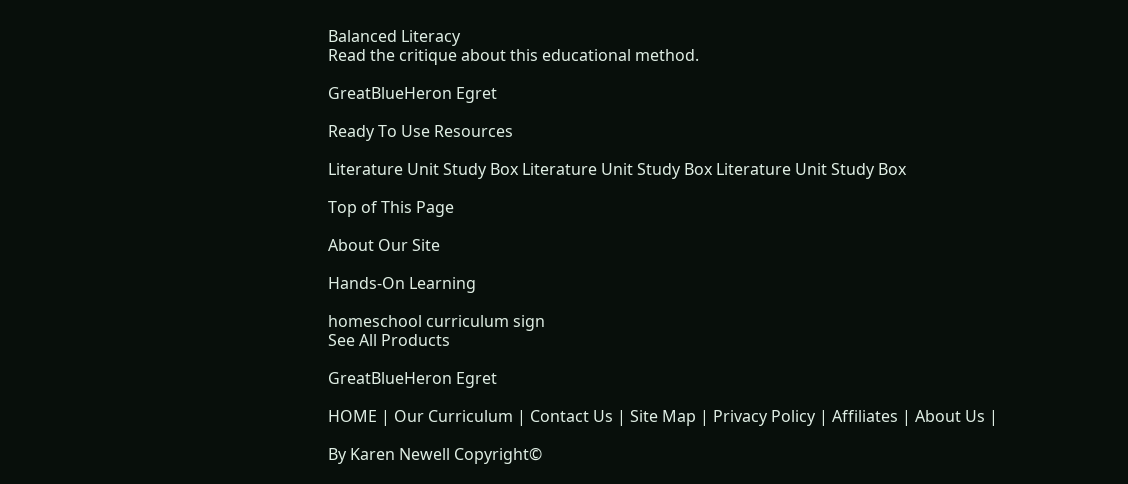Balanced Literacy
Read the critique about this educational method.

GreatBlueHeron Egret

Ready To Use Resources

Literature Unit Study Box Literature Unit Study Box Literature Unit Study Box

Top of This Page

About Our Site

Hands-On Learning

homeschool curriculum sign
See All Products

GreatBlueHeron Egret

HOME | Our Curriculum | Contact Us | Site Map | Privacy Policy | Affiliates | About Us |

By Karen Newell Copyright©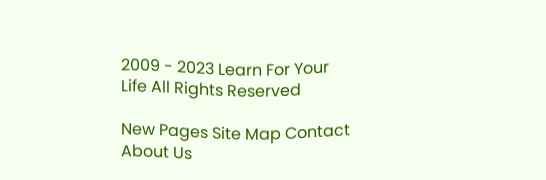2009 - 2023 Learn For Your Life All Rights Reserved

New Pages Site Map Contact About Us